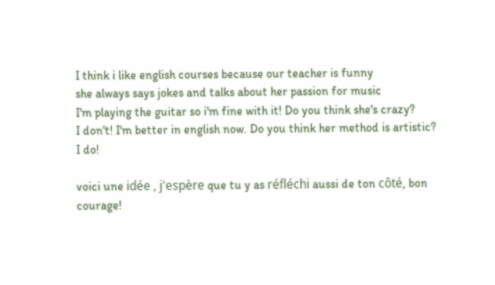I think i like english courses because our teacher is funny
she always says jokes and talks about her passion for music
I'm playing the guitar so i'm fine with it! Do you think she's crazy?
I don't! I'm better in english now. Do you think her method is artistic?
I do!

voici une idée , j'espère que tu y as réfléchi aussi de ton côté, bon courage!